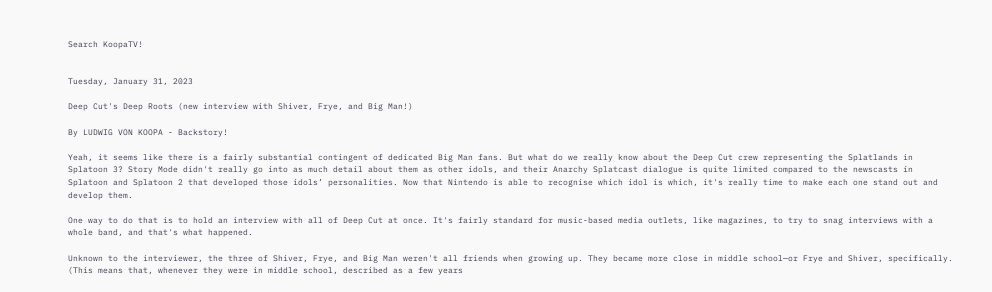Search KoopaTV!


Tuesday, January 31, 2023

Deep Cut's Deep Roots (new interview with Shiver, Frye, and Big Man!)

By LUDWIG VON KOOPA - Backstory!

Yeah, it seems like there is a fairly substantial contingent of dedicated Big Man fans. But what do we really know about the Deep Cut crew representing the Splatlands in Splatoon 3? Story Mode didn't really go into as much detail about them as other idols, and their Anarchy Splatcast dialogue is quite limited compared to the newscasts in Splatoon and Splatoon 2 that developed those idols’ personalities. Now that Nintendo is able to recognise which idol is which, it's really time to make each one stand out and develop them.

One way to do that is to hold an interview with all of Deep Cut at once. It's fairly standard for music-based media outlets, like magazines, to try to snag interviews with a whole band, and that's what happened.

Unknown to the interviewer, the three of Shiver, Frye, and Big Man weren't all friends when growing up. They became more close in middle school—or Frye and Shiver, specifically. (This means that, whenever they were in middle school, described as a few years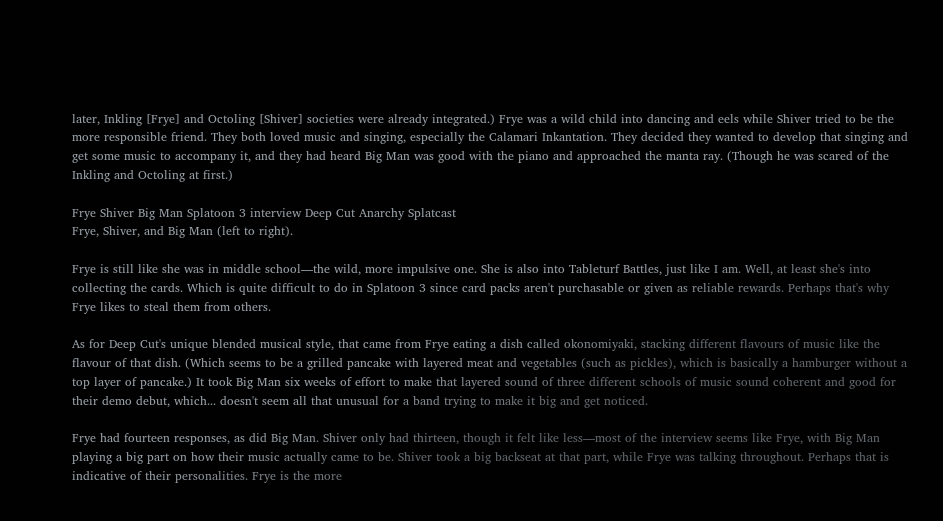later, Inkling [Frye] and Octoling [Shiver] societies were already integrated.) Frye was a wild child into dancing and eels while Shiver tried to be the more responsible friend. They both loved music and singing, especially the Calamari Inkantation. They decided they wanted to develop that singing and get some music to accompany it, and they had heard Big Man was good with the piano and approached the manta ray. (Though he was scared of the Inkling and Octoling at first.)

Frye Shiver Big Man Splatoon 3 interview Deep Cut Anarchy Splatcast
Frye, Shiver, and Big Man (left to right).

Frye is still like she was in middle school—the wild, more impulsive one. She is also into Tableturf Battles, just like I am. Well, at least she's into collecting the cards. Which is quite difficult to do in Splatoon 3 since card packs aren't purchasable or given as reliable rewards. Perhaps that's why Frye likes to steal them from others.

As for Deep Cut's unique blended musical style, that came from Frye eating a dish called okonomiyaki, stacking different flavours of music like the flavour of that dish. (Which seems to be a grilled pancake with layered meat and vegetables (such as pickles), which is basically a hamburger without a top layer of pancake.) It took Big Man six weeks of effort to make that layered sound of three different schools of music sound coherent and good for their demo debut, which... doesn't seem all that unusual for a band trying to make it big and get noticed.

Frye had fourteen responses, as did Big Man. Shiver only had thirteen, though it felt like less—most of the interview seems like Frye, with Big Man playing a big part on how their music actually came to be. Shiver took a big backseat at that part, while Frye was talking throughout. Perhaps that is indicative of their personalities. Frye is the more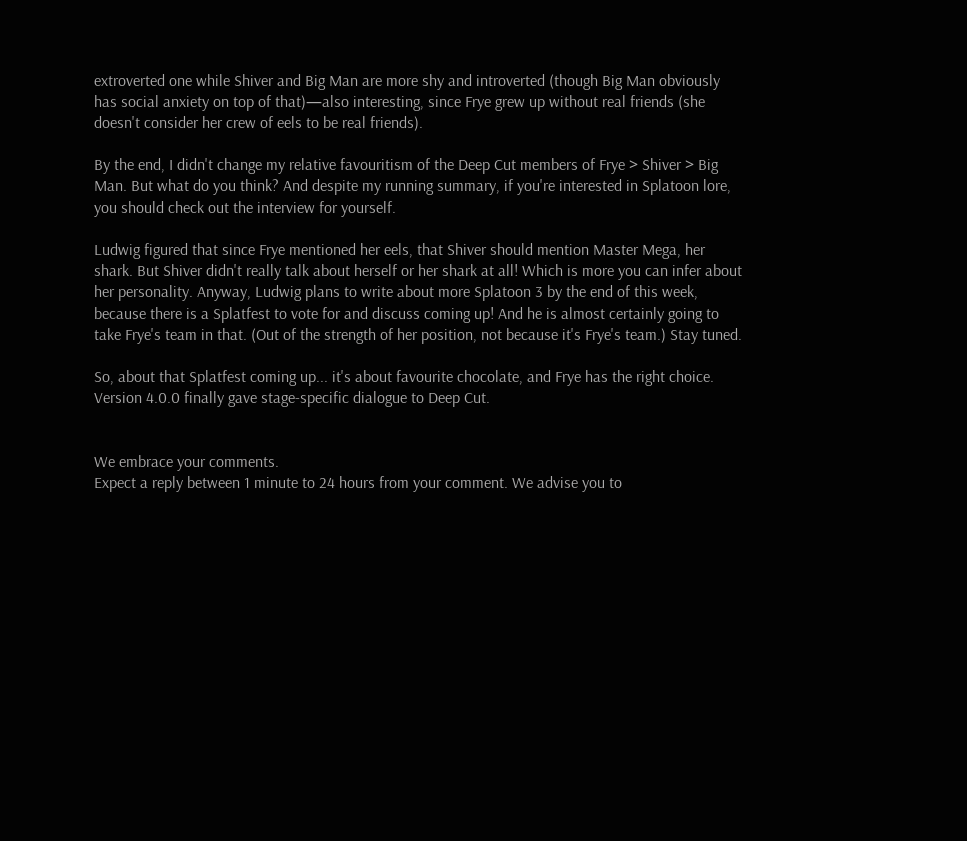extroverted one while Shiver and Big Man are more shy and introverted (though Big Man obviously has social anxiety on top of that)—also interesting, since Frye grew up without real friends (she doesn't consider her crew of eels to be real friends).

By the end, I didn't change my relative favouritism of the Deep Cut members of Frye > Shiver > Big Man. But what do you think? And despite my running summary, if you're interested in Splatoon lore, you should check out the interview for yourself.

Ludwig figured that since Frye mentioned her eels, that Shiver should mention Master Mega, her shark. But Shiver didn't really talk about herself or her shark at all! Which is more you can infer about her personality. Anyway, Ludwig plans to write about more Splatoon 3 by the end of this week, because there is a Splatfest to vote for and discuss coming up! And he is almost certainly going to take Frye's team in that. (Out of the strength of her position, not because it's Frye's team.) Stay tuned.

So, about that Splatfest coming up... it's about favourite chocolate, and Frye has the right choice.
Version 4.0.0 finally gave stage-specific dialogue to Deep Cut.


We embrace your comments.
Expect a reply between 1 minute to 24 hours from your comment. We advise you to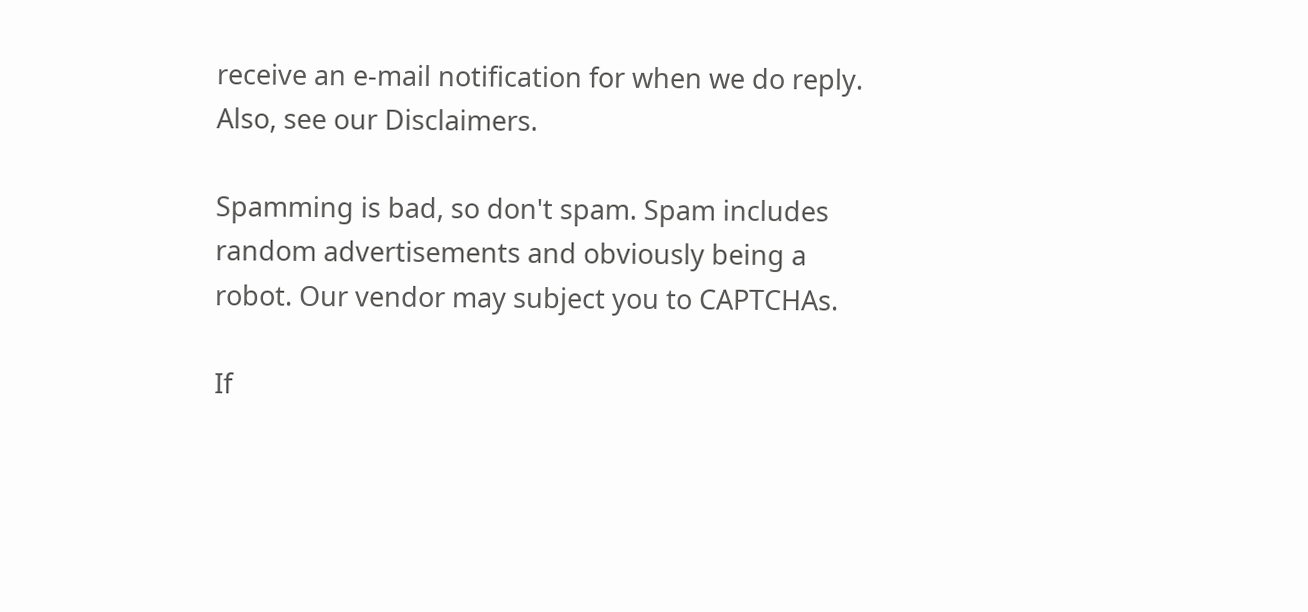receive an e-mail notification for when we do reply.
Also, see our Disclaimers.

Spamming is bad, so don't spam. Spam includes random advertisements and obviously being a robot. Our vendor may subject you to CAPTCHAs.

If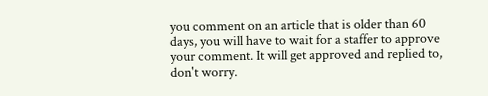you comment on an article that is older than 60 days, you will have to wait for a staffer to approve your comment. It will get approved and replied to, don't worry.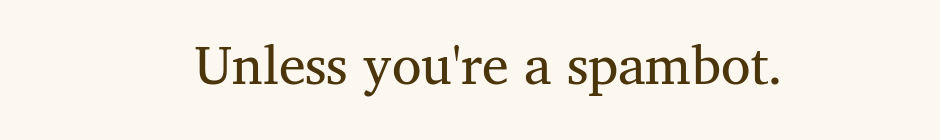Unless you're a spambot.